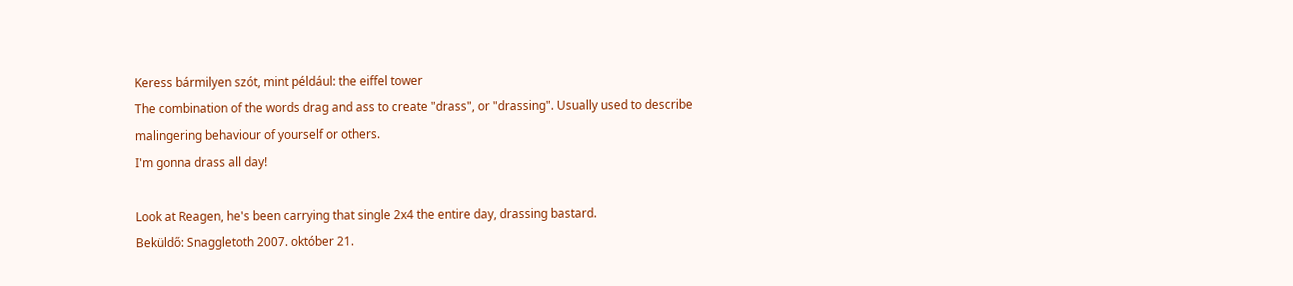Keress bármilyen szót, mint például: the eiffel tower
The combination of the words drag and ass to create "drass", or "drassing". Usually used to describe malingering behaviour of yourself or others.
I'm gonna drass all day!

Look at Reagen, he's been carrying that single 2x4 the entire day, drassing bastard.
Beküldő: Snaggletoth 2007. október 21.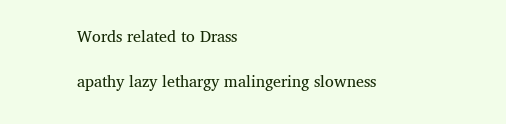Words related to Drass

apathy lazy lethargy malingering slowness